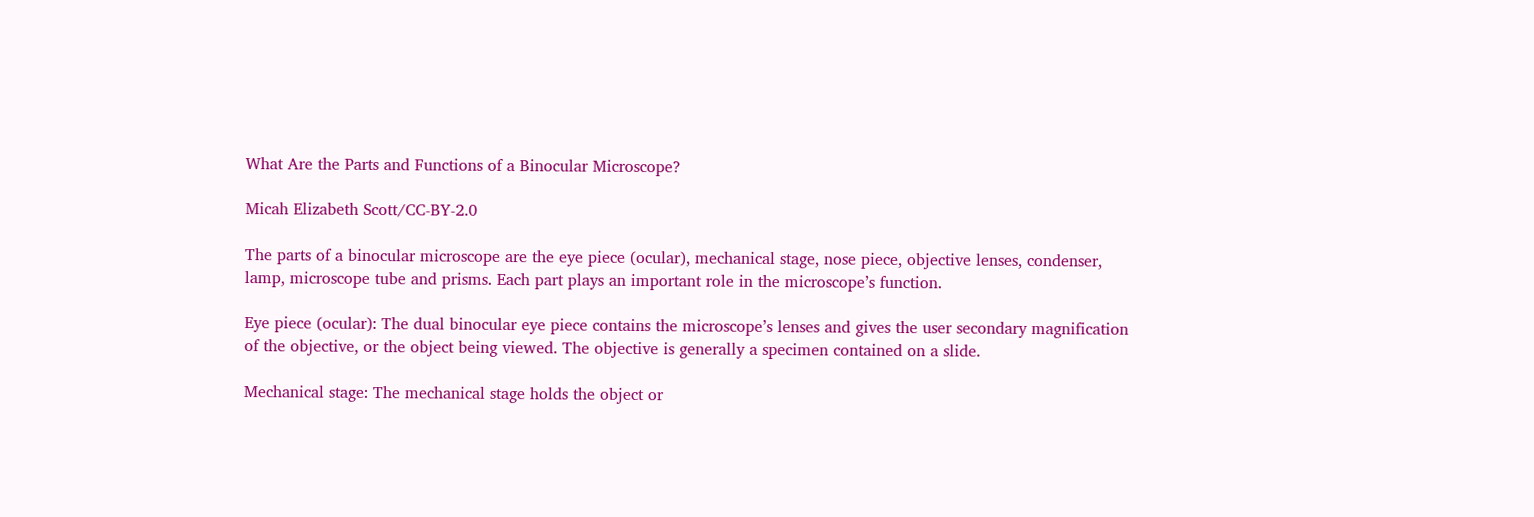What Are the Parts and Functions of a Binocular Microscope?

Micah Elizabeth Scott/CC-BY-2.0

The parts of a binocular microscope are the eye piece (ocular), mechanical stage, nose piece, objective lenses, condenser, lamp, microscope tube and prisms. Each part plays an important role in the microscope’s function.

Eye piece (ocular): The dual binocular eye piece contains the microscope’s lenses and gives the user secondary magnification of the objective, or the object being viewed. The objective is generally a specimen contained on a slide.

Mechanical stage: The mechanical stage holds the object or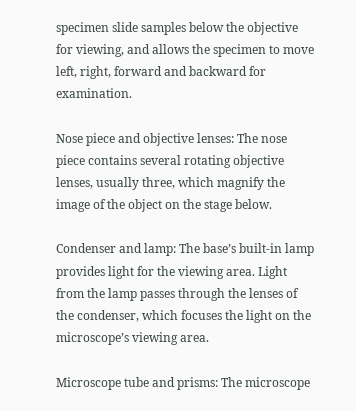specimen slide samples below the objective for viewing, and allows the specimen to move left, right, forward and backward for examination.

Nose piece and objective lenses: The nose piece contains several rotating objective lenses, usually three, which magnify the image of the object on the stage below.

Condenser and lamp: The base’s built-in lamp provides light for the viewing area. Light from the lamp passes through the lenses of the condenser, which focuses the light on the microscope’s viewing area.

Microscope tube and prisms: The microscope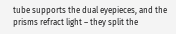tube supports the dual eyepieces, and the prisms refract light – they split the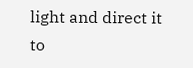light and direct it to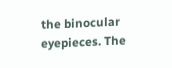the binocular eyepieces. The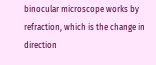binocular microscope works by refraction, which is the change in direction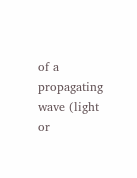of a propagating wave (light or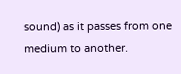sound) as it passes from one medium to another.